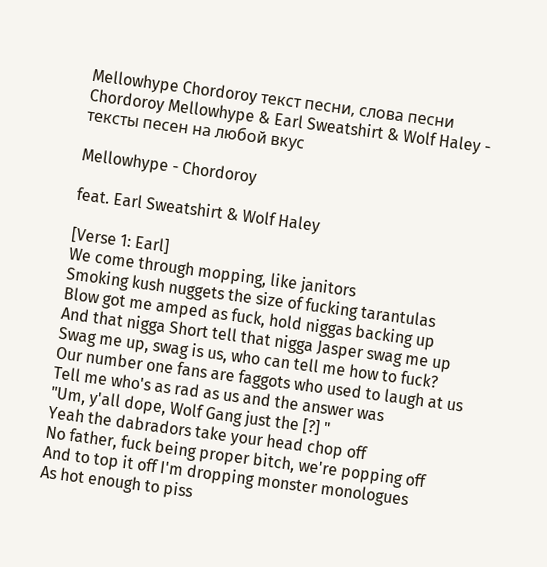Mellowhype Chordoroy текст песни, слова песни Chordoroy Mellowhype & Earl Sweatshirt & Wolf Haley - тексты песен на любой вкус

Mellowhype - Chordoroy

feat. Earl Sweatshirt & Wolf Haley

[Verse 1: Earl]
We come through mopping, like janitors
Smoking kush nuggets the size of fucking tarantulas
Blow got me amped as fuck, hold niggas backing up
And that nigga Short tell that nigga Jasper swag me up
Swag me up, swag is us, who can tell me how to fuck?
Our number one fans are faggots who used to laugh at us
Tell me who's as rad as us and the answer was
"Um, y'all dope, Wolf Gang just the [?] "
Yeah the dabradors take your head chop off
No father, fuck being proper bitch, we're popping off
And to top it off I'm dropping monster monologues
As hot enough to piss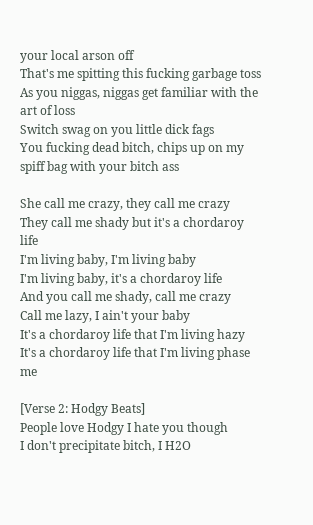your local arson off
That's me spitting this fucking garbage toss
As you niggas, niggas get familiar with the art of loss
Switch swag on you little dick fags
You fucking dead bitch, chips up on my spiff bag with your bitch ass

She call me crazy, they call me crazy
They call me shady but it's a chordaroy life
I'm living baby, I'm living baby
I'm living baby, it's a chordaroy life
And you call me shady, call me crazy
Call me lazy, I ain't your baby
It's a chordaroy life that I'm living hazy
It's a chordaroy life that I'm living phase me

[Verse 2: Hodgy Beats]
People love Hodgy I hate you though
I don't precipitate bitch, I H2O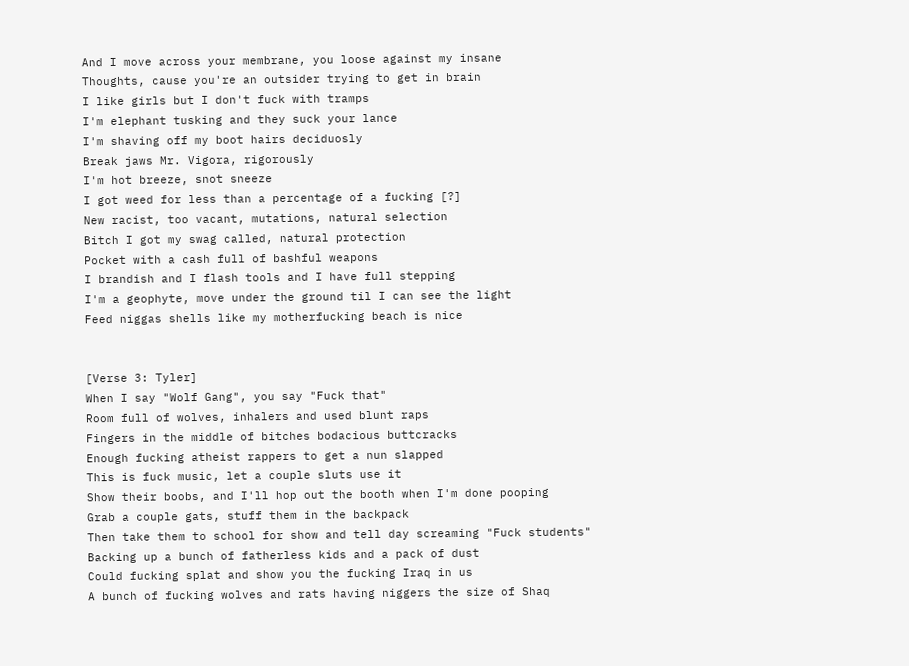And I move across your membrane, you loose against my insane
Thoughts, cause you're an outsider trying to get in brain
I like girls but I don't fuck with tramps
I'm elephant tusking and they suck your lance
I'm shaving off my boot hairs deciduosly
Break jaws Mr. Vigora, rigorously
I'm hot breeze, snot sneeze
I got weed for less than a percentage of a fucking [?]
New racist, too vacant, mutations, natural selection
Bitch I got my swag called, natural protection
Pocket with a cash full of bashful weapons
I brandish and I flash tools and I have full stepping
I'm a geophyte, move under the ground til I can see the light
Feed niggas shells like my motherfucking beach is nice


[Verse 3: Tyler]
When I say "Wolf Gang", you say "Fuck that"
Room full of wolves, inhalers and used blunt raps
Fingers in the middle of bitches bodacious buttcracks
Enough fucking atheist rappers to get a nun slapped
This is fuck music, let a couple sluts use it
Show their boobs, and I'll hop out the booth when I'm done pooping
Grab a couple gats, stuff them in the backpack
Then take them to school for show and tell day screaming "Fuck students"
Backing up a bunch of fatherless kids and a pack of dust
Could fucking splat and show you the fucking Iraq in us
A bunch of fucking wolves and rats having niggers the size of Shaq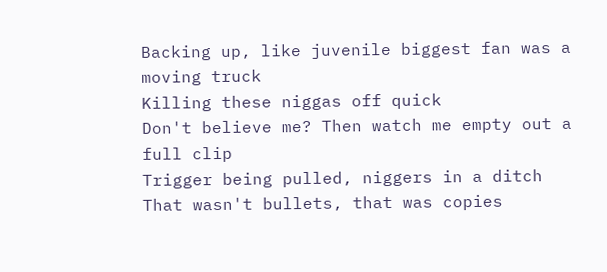Backing up, like juvenile biggest fan was a moving truck
Killing these niggas off quick
Don't believe me? Then watch me empty out a full clip
Trigger being pulled, niggers in a ditch
That wasn't bullets, that was copies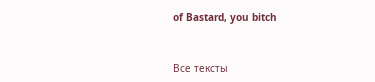of Bastard, you bitch


Все тексты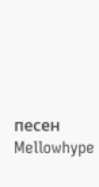песен Mellowhype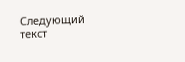Следующий текст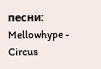песни: Mellowhype - Circus